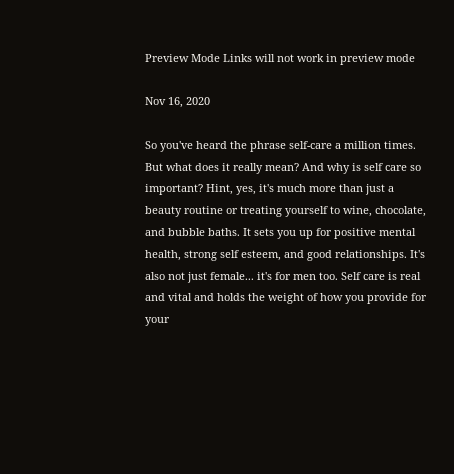Preview Mode Links will not work in preview mode

Nov 16, 2020

So you've heard the phrase self-care a million times. But what does it really mean? And why is self care so important? Hint, yes, it's much more than just a beauty routine or treating yourself to wine, chocolate, and bubble baths. It sets you up for positive mental health, strong self esteem, and good relationships. It's also not just female... it's for men too. Self care is real and vital and holds the weight of how you provide for your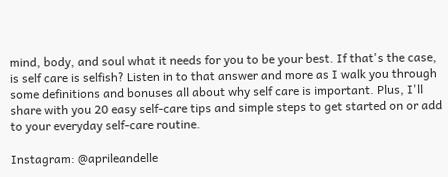mind, body, and soul what it needs for you to be your best. If that's the case, is self care is selfish? Listen in to that answer and more as I walk you through some definitions and bonuses all about why self care is important. Plus, I'll share with you 20 easy self-care tips and simple steps to get started on or add to your everyday self-care routine.

Instagram: @aprileandelle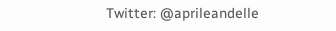Twitter: @aprileandelle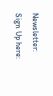Newsletter: Sign Up here: